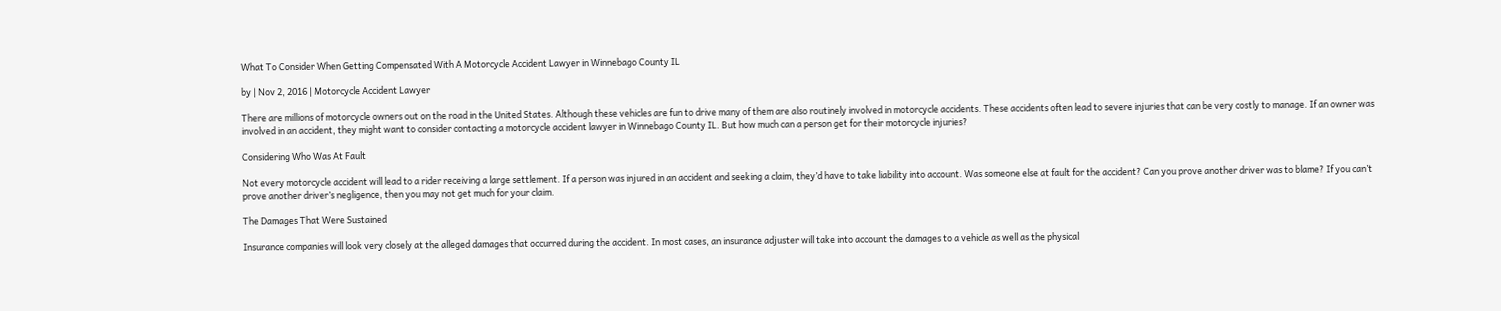What To Consider When Getting Compensated With A Motorcycle Accident Lawyer in Winnebago County IL

by | Nov 2, 2016 | Motorcycle Accident Lawyer

There are millions of motorcycle owners out on the road in the United States. Although these vehicles are fun to drive many of them are also routinely involved in motorcycle accidents. These accidents often lead to severe injuries that can be very costly to manage. If an owner was involved in an accident, they might want to consider contacting a motorcycle accident lawyer in Winnebago County IL. But how much can a person get for their motorcycle injuries?

Considering Who Was At Fault

Not every motorcycle accident will lead to a rider receiving a large settlement. If a person was injured in an accident and seeking a claim, they’d have to take liability into account. Was someone else at fault for the accident? Can you prove another driver was to blame? If you can’t prove another driver’s negligence, then you may not get much for your claim.

The Damages That Were Sustained

Insurance companies will look very closely at the alleged damages that occurred during the accident. In most cases, an insurance adjuster will take into account the damages to a vehicle as well as the physical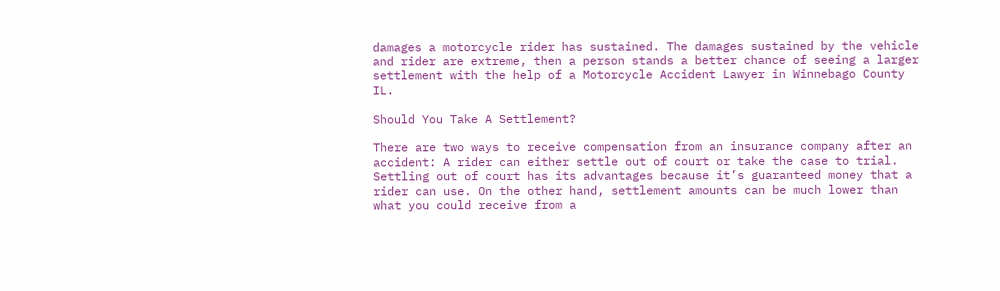damages a motorcycle rider has sustained. The damages sustained by the vehicle and rider are extreme, then a person stands a better chance of seeing a larger settlement with the help of a Motorcycle Accident Lawyer in Winnebago County IL.

Should You Take A Settlement?

There are two ways to receive compensation from an insurance company after an accident: A rider can either settle out of court or take the case to trial. Settling out of court has its advantages because it’s guaranteed money that a rider can use. On the other hand, settlement amounts can be much lower than what you could receive from a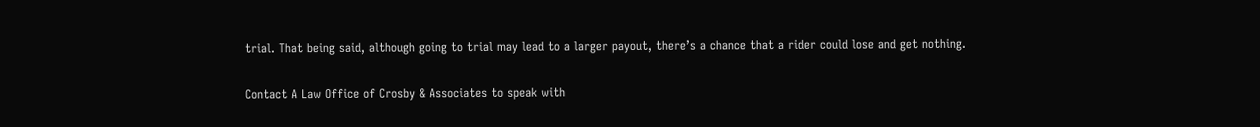trial. That being said, although going to trial may lead to a larger payout, there’s a chance that a rider could lose and get nothing.

Contact A Law Office of Crosby & Associates to speak with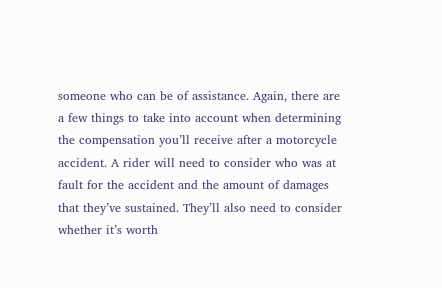someone who can be of assistance. Again, there are a few things to take into account when determining the compensation you’ll receive after a motorcycle accident. A rider will need to consider who was at fault for the accident and the amount of damages that they’ve sustained. They’ll also need to consider whether it’s worth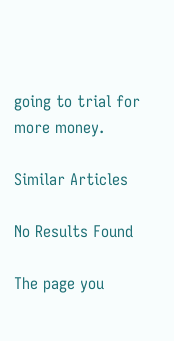going to trial for more money.

Similar Articles

No Results Found

The page you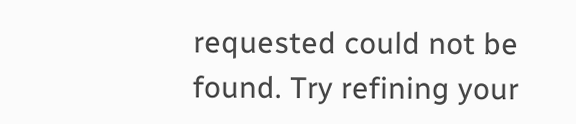requested could not be found. Try refining your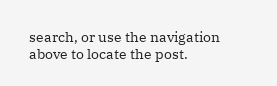search, or use the navigation above to locate the post.